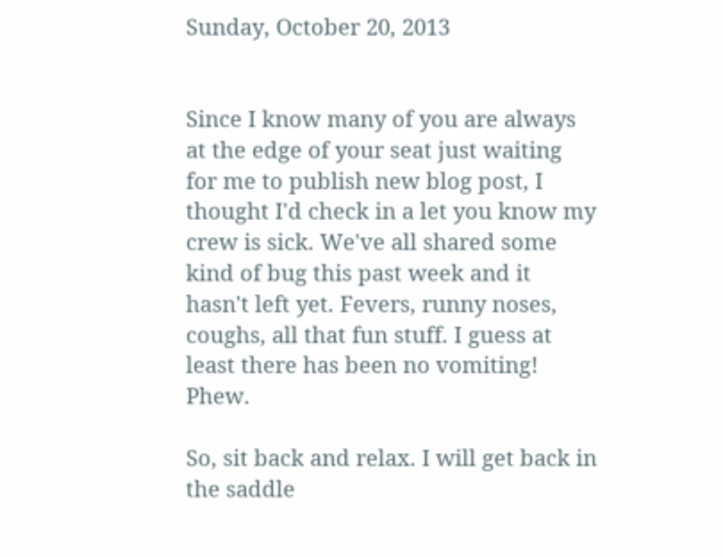Sunday, October 20, 2013


Since I know many of you are always at the edge of your seat just waiting for me to publish new blog post, I thought I'd check in a let you know my crew is sick. We've all shared some kind of bug this past week and it hasn't left yet. Fevers, runny noses, coughs, all that fun stuff. I guess at least there has been no vomiting! Phew.

So, sit back and relax. I will get back in the saddle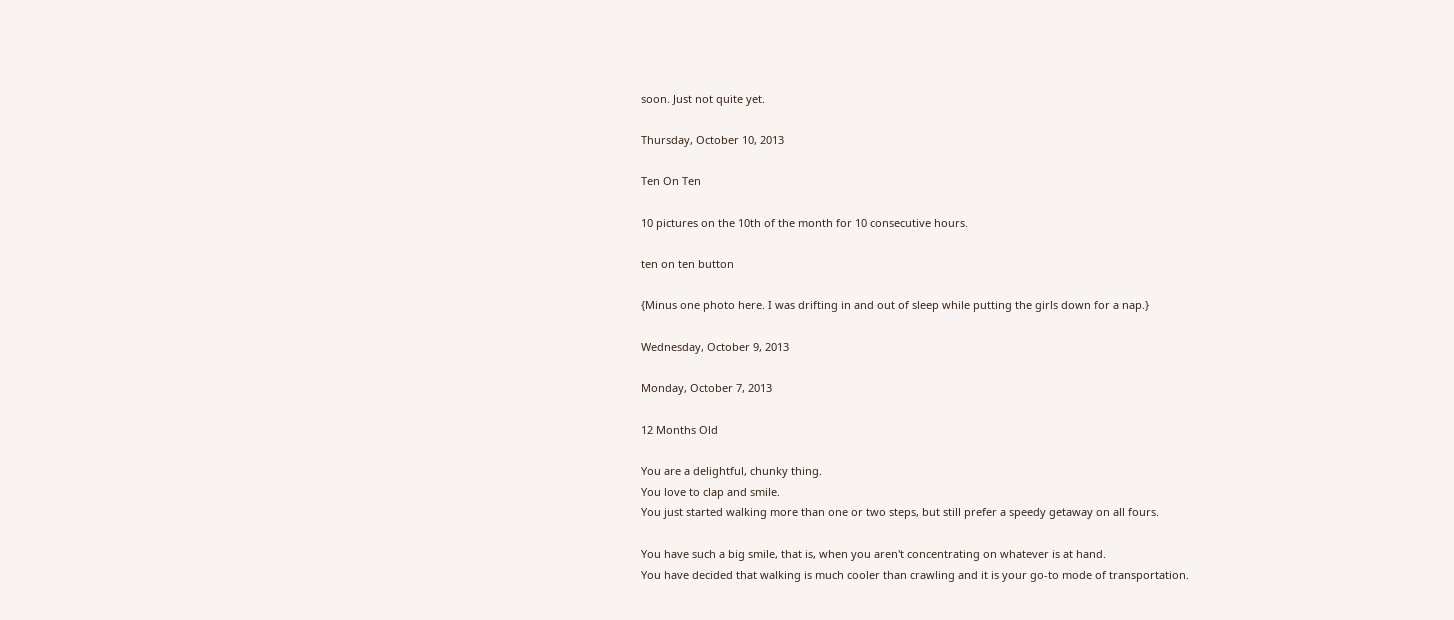soon. Just not quite yet.

Thursday, October 10, 2013

Ten On Ten

10 pictures on the 10th of the month for 10 consecutive hours.

ten on ten button

{Minus one photo here. I was drifting in and out of sleep while putting the girls down for a nap.}

Wednesday, October 9, 2013

Monday, October 7, 2013

12 Months Old

You are a delightful, chunky thing.
You love to clap and smile.
You just started walking more than one or two steps, but still prefer a speedy getaway on all fours.

You have such a big smile, that is, when you aren't concentrating on whatever is at hand.
You have decided that walking is much cooler than crawling and it is your go-to mode of transportation.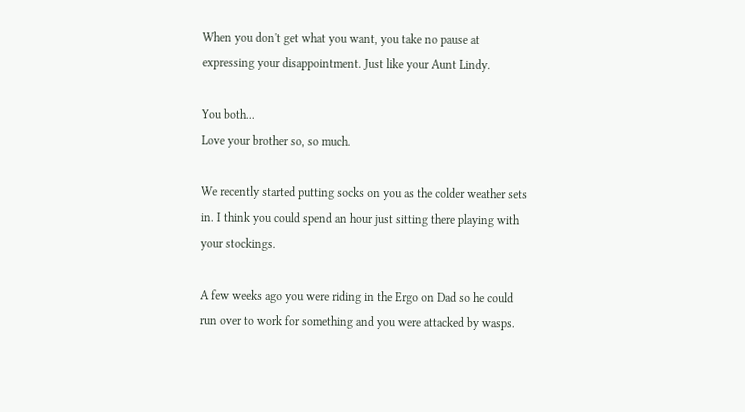When you don't get what you want, you take no pause at expressing your disappointment. Just like your Aunt Lindy.

You both...
Love your brother so, so much.

We recently started putting socks on you as the colder weather sets in. I think you could spend an hour just sitting there playing with your stockings.

A few weeks ago you were riding in the Ergo on Dad so he could run over to work for something and you were attacked by wasps.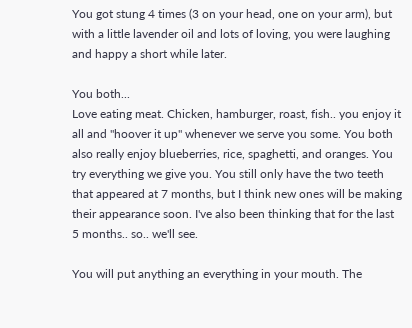You got stung 4 times (3 on your head, one on your arm), but with a little lavender oil and lots of loving, you were laughing and happy a short while later.

You both...
Love eating meat. Chicken, hamburger, roast, fish.. you enjoy it all and "hoover it up" whenever we serve you some. You both also really enjoy blueberries, rice, spaghetti, and oranges. You try everything we give you. You still only have the two teeth that appeared at 7 months, but I think new ones will be making their appearance soon. I've also been thinking that for the last 5 months.. so.. we'll see.

You will put anything an everything in your mouth. The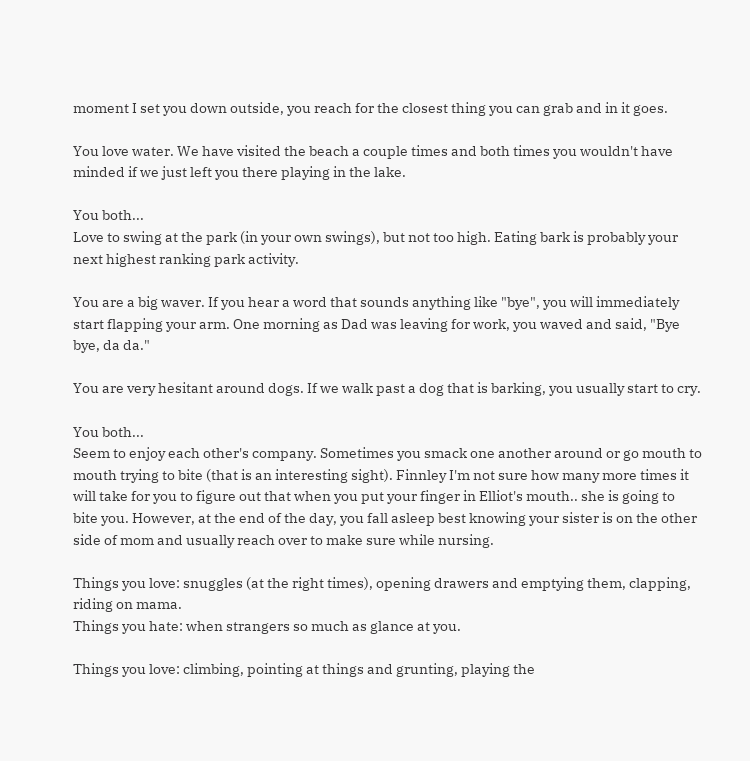moment I set you down outside, you reach for the closest thing you can grab and in it goes.

You love water. We have visited the beach a couple times and both times you wouldn't have minded if we just left you there playing in the lake.

You both...
Love to swing at the park (in your own swings), but not too high. Eating bark is probably your next highest ranking park activity.

You are a big waver. If you hear a word that sounds anything like "bye", you will immediately start flapping your arm. One morning as Dad was leaving for work, you waved and said, "Bye bye, da da."

You are very hesitant around dogs. If we walk past a dog that is barking, you usually start to cry.

You both...
Seem to enjoy each other's company. Sometimes you smack one another around or go mouth to mouth trying to bite (that is an interesting sight). Finnley I'm not sure how many more times it will take for you to figure out that when you put your finger in Elliot's mouth.. she is going to bite you. However, at the end of the day, you fall asleep best knowing your sister is on the other side of mom and usually reach over to make sure while nursing.

Things you love: snuggles (at the right times), opening drawers and emptying them, clapping, riding on mama.
Things you hate: when strangers so much as glance at you.

Things you love: climbing, pointing at things and grunting, playing the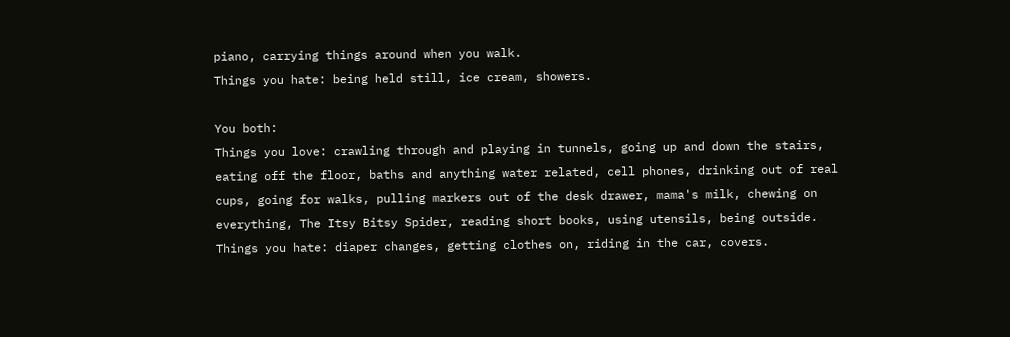piano, carrying things around when you walk.
Things you hate: being held still, ice cream, showers.

You both:
Things you love: crawling through and playing in tunnels, going up and down the stairs, eating off the floor, baths and anything water related, cell phones, drinking out of real cups, going for walks, pulling markers out of the desk drawer, mama's milk, chewing on everything, The Itsy Bitsy Spider, reading short books, using utensils, being outside.
Things you hate: diaper changes, getting clothes on, riding in the car, covers.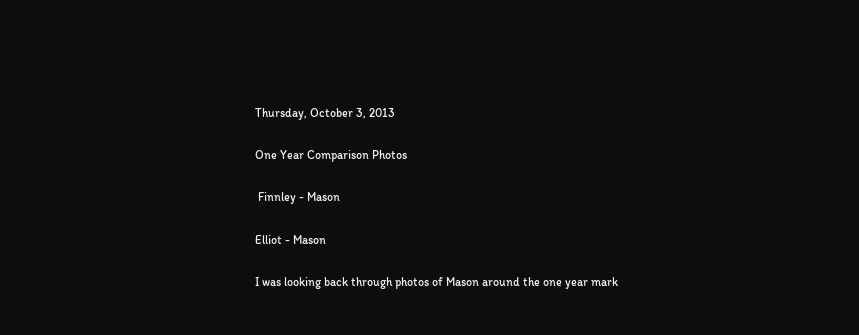Thursday, October 3, 2013

One Year Comparison Photos

 Finnley - Mason

Elliot - Mason

I was looking back through photos of Mason around the one year mark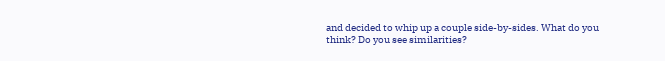and decided to whip up a couple side-by-sides. What do you think? Do you see similarities?